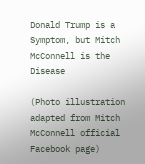Donald Trump is a Symptom, but Mitch McConnell is the Disease

(Photo illustration adapted from Mitch McConnell official Facebook page)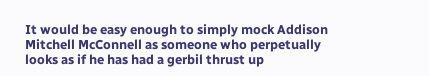It would be easy enough to simply mock Addison Mitchell McConnell as someone who perpetually looks as if he has had a gerbil thrust up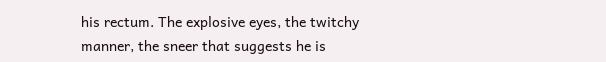his rectum. The explosive eyes, the twitchy manner, the sneer that suggests he is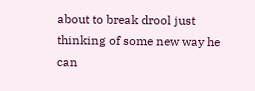about to break drool just thinking of some new way he can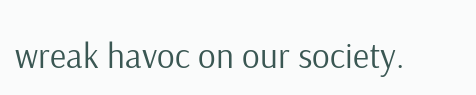wreak havoc on our society.